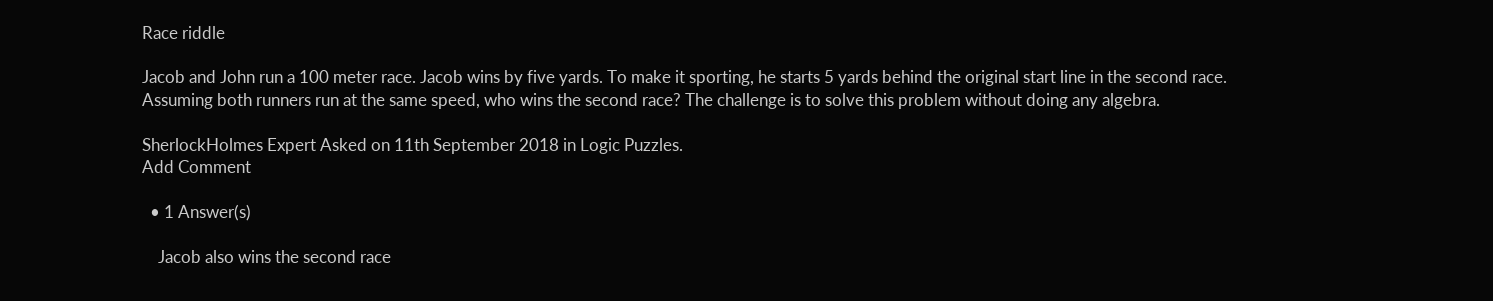Race riddle

Jacob and John run a 100 meter race. Jacob wins by five yards. To make it sporting, he starts 5 yards behind the original start line in the second race. Assuming both runners run at the same speed, who wins the second race? The challenge is to solve this problem without doing any algebra.

SherlockHolmes Expert Asked on 11th September 2018 in Logic Puzzles.
Add Comment

  • 1 Answer(s)

    Jacob also wins the second race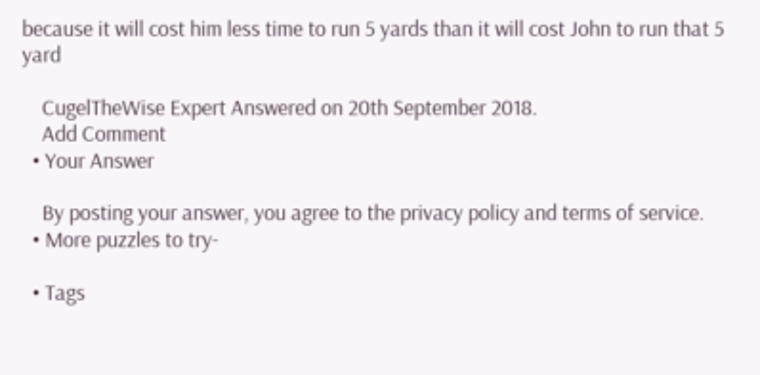because it will cost him less time to run 5 yards than it will cost John to run that 5 yard

    CugelTheWise Expert Answered on 20th September 2018.
    Add Comment
  • Your Answer

    By posting your answer, you agree to the privacy policy and terms of service.
  • More puzzles to try-

  • Tags